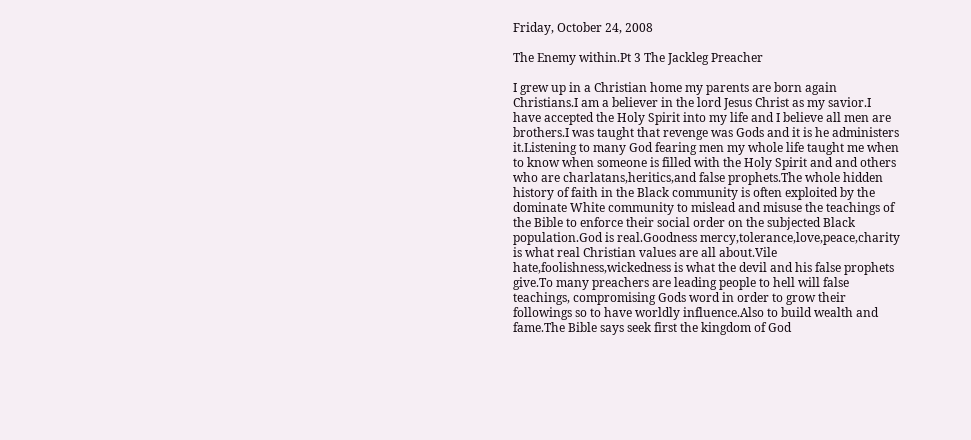Friday, October 24, 2008

The Enemy within.Pt 3 The Jackleg Preacher

I grew up in a Christian home my parents are born again Christians.I am a believer in the lord Jesus Christ as my savior.I have accepted the Holy Spirit into my life and I believe all men are brothers.I was taught that revenge was Gods and it is he administers it.Listening to many God fearing men my whole life taught me when to know when someone is filled with the Holy Spirit and and others who are charlatans,heritics,and false prophets.The whole hidden history of faith in the Black community is often exploited by the dominate White community to mislead and misuse the teachings of the Bible to enforce their social order on the subjected Black population.God is real.Goodness mercy,tolerance,love,peace,charity is what real Christian values are all about.Vile hate,foolishness,wickedness is what the devil and his false prophets give.To many preachers are leading people to hell will false teachings, compromising Gods word in order to grow their followings so to have worldly influence.Also to build wealth and fame.The Bible says seek first the kingdom of God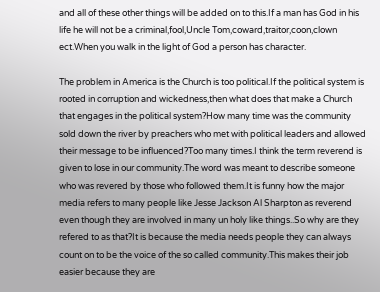and all of these other things will be added on to this.If a man has God in his life he will not be a criminal,fool,Uncle Tom,coward,traitor,coon,clown ect.When you walk in the light of God a person has character.

The problem in America is the Church is too political.If the political system is rooted in corruption and wickedness,then what does that make a Church that engages in the political system?How many time was the community sold down the river by preachers who met with political leaders and allowed their message to be influenced?Too many times.I think the term reverend is given to lose in our community.The word was meant to describe someone who was revered by those who followed them.It is funny how the major media refers to many people like Jesse Jackson Al Sharpton as reverend even though they are involved in many un holy like things..So why are they refered to as that?It is because the media needs people they can always count on to be the voice of the so called community.This makes their job easier because they are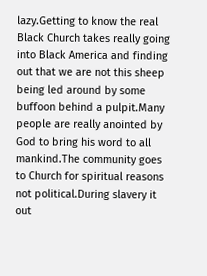lazy.Getting to know the real Black Church takes really going into Black America and finding out that we are not this sheep being led around by some buffoon behind a pulpit.Many people are really anointed by God to bring his word to all mankind.The community goes to Church for spiritual reasons not political.During slavery it out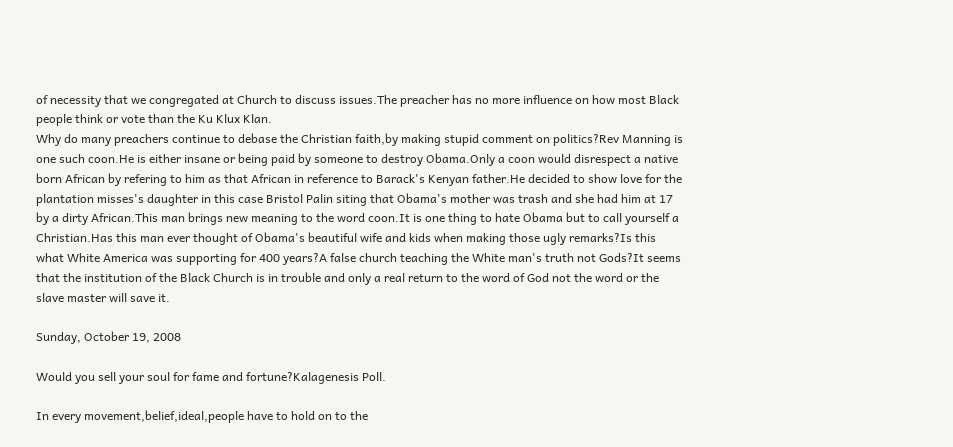of necessity that we congregated at Church to discuss issues.The preacher has no more influence on how most Black people think or vote than the Ku Klux Klan.
Why do many preachers continue to debase the Christian faith,by making stupid comment on politics?Rev Manning is one such coon.He is either insane or being paid by someone to destroy Obama.Only a coon would disrespect a native born African by refering to him as that African in reference to Barack's Kenyan father.He decided to show love for the plantation misses's daughter in this case Bristol Palin siting that Obama's mother was trash and she had him at 17 by a dirty African.This man brings new meaning to the word coon.It is one thing to hate Obama but to call yourself a Christian.Has this man ever thought of Obama's beautiful wife and kids when making those ugly remarks?Is this what White America was supporting for 400 years?A false church teaching the White man's truth not Gods?It seems that the institution of the Black Church is in trouble and only a real return to the word of God not the word or the slave master will save it.

Sunday, October 19, 2008

Would you sell your soul for fame and fortune?Kalagenesis Poll.

In every movement,belief,ideal,people have to hold on to the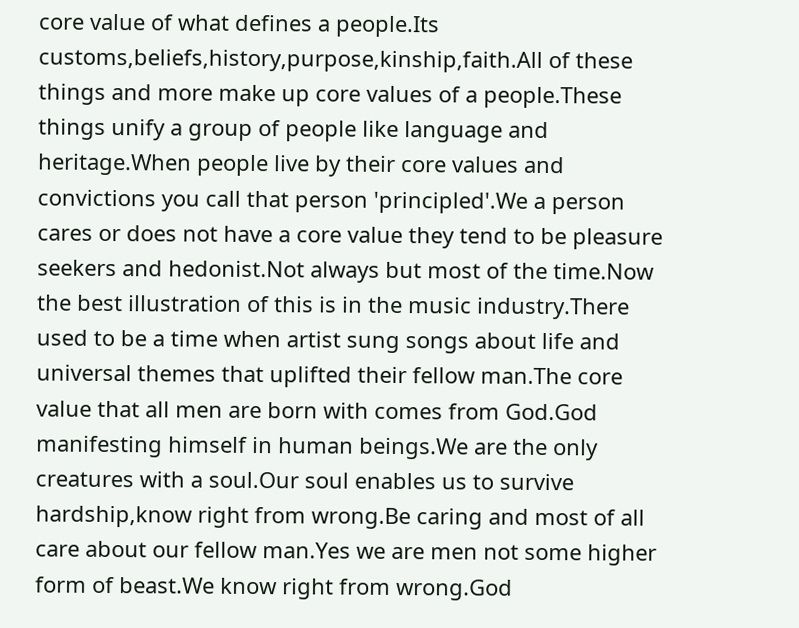core value of what defines a people.Its customs,beliefs,history,purpose,kinship,faith.All of these things and more make up core values of a people.These things unify a group of people like language and heritage.When people live by their core values and convictions you call that person 'principled'.We a person cares or does not have a core value they tend to be pleasure seekers and hedonist.Not always but most of the time.Now the best illustration of this is in the music industry.There used to be a time when artist sung songs about life and universal themes that uplifted their fellow man.The core value that all men are born with comes from God.God manifesting himself in human beings.We are the only creatures with a soul.Our soul enables us to survive hardship,know right from wrong.Be caring and most of all care about our fellow man.Yes we are men not some higher form of beast.We know right from wrong.God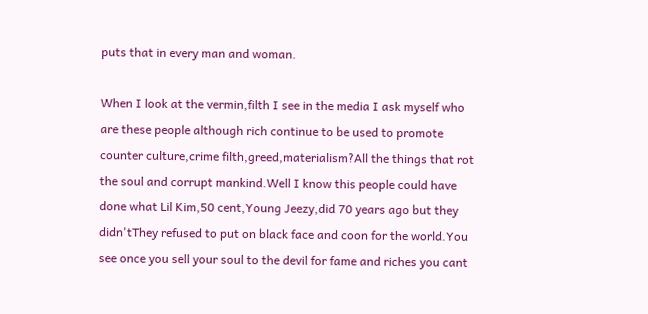puts that in every man and woman.

When I look at the vermin,filth I see in the media I ask myself who are these people although rich continue to be used to promote counter culture,crime filth,greed,materialism?All the things that rot the soul and corrupt mankind.Well I know this people could have done what Lil Kim,50 cent,Young Jeezy,did 70 years ago but they didn'tThey refused to put on black face and coon for the world.You see once you sell your soul to the devil for fame and riches you cant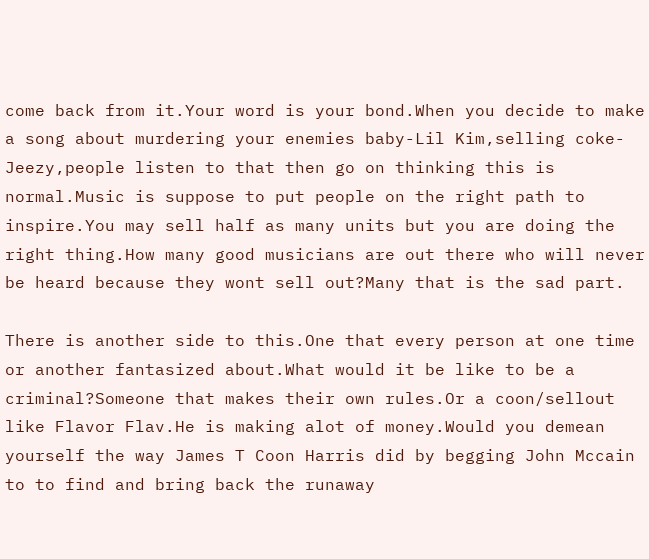come back from it.Your word is your bond.When you decide to make a song about murdering your enemies baby-Lil Kim,selling coke-Jeezy,people listen to that then go on thinking this is normal.Music is suppose to put people on the right path to inspire.You may sell half as many units but you are doing the right thing.How many good musicians are out there who will never be heard because they wont sell out?Many that is the sad part.

There is another side to this.One that every person at one time or another fantasized about.What would it be like to be a criminal?Someone that makes their own rules.Or a coon/sellout like Flavor Flav.He is making alot of money.Would you demean yourself the way James T Coon Harris did by begging John Mccain to to find and bring back the runaway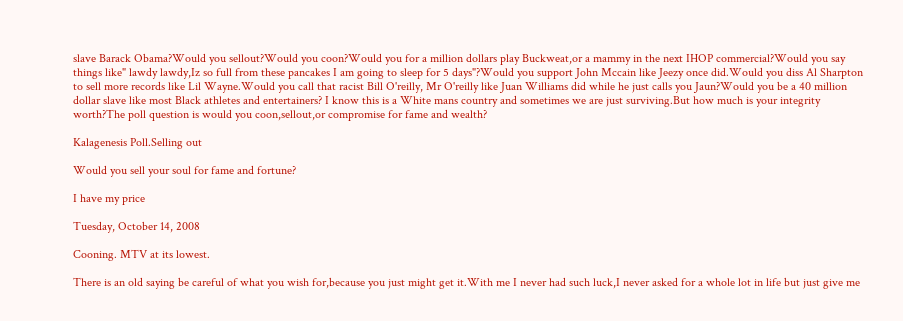slave Barack Obama?Would you sellout?Would you coon?Would you for a million dollars play Buckweat,or a mammy in the next IHOP commercial?Would you say things like" lawdy lawdy,Iz so full from these pancakes I am going to sleep for 5 days"?Would you support John Mccain like Jeezy once did.Would you diss Al Sharpton to sell more records like Lil Wayne.Would you call that racist Bill O'reilly, Mr O'reilly like Juan Williams did while he just calls you Jaun?Would you be a 40 million dollar slave like most Black athletes and entertainers? I know this is a White mans country and sometimes we are just surviving.But how much is your integrity worth?The poll question is would you coon,sellout,or compromise for fame and wealth?

Kalagenesis Poll.Selling out

Would you sell your soul for fame and fortune?

I have my price

Tuesday, October 14, 2008

Cooning. MTV at its lowest.

There is an old saying be careful of what you wish for,because you just might get it.With me I never had such luck,I never asked for a whole lot in life but just give me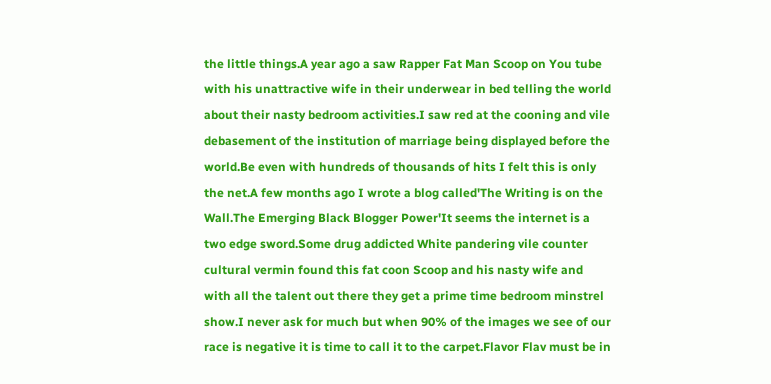the little things.A year ago a saw Rapper Fat Man Scoop on You tube with his unattractive wife in their underwear in bed telling the world about their nasty bedroom activities.I saw red at the cooning and vile debasement of the institution of marriage being displayed before the world.Be even with hundreds of thousands of hits I felt this is only the net.A few months ago I wrote a blog called'The Writing is on the Wall.The Emerging Black Blogger Power'It seems the internet is a two edge sword.Some drug addicted White pandering vile counter cultural vermin found this fat coon Scoop and his nasty wife and with all the talent out there they get a prime time bedroom minstrel show.I never ask for much but when 90% of the images we see of our race is negative it is time to call it to the carpet.Flavor Flav must be in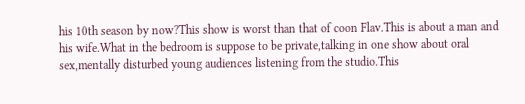his 10th season by now?This show is worst than that of coon Flav.This is about a man and his wife.What in the bedroom is suppose to be private,talking in one show about oral sex,mentally disturbed young audiences listening from the studio.This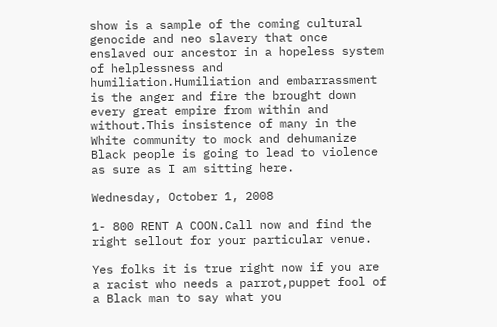show is a sample of the coming cultural genocide and neo slavery that once enslaved our ancestor in a hopeless system of helplessness and humiliation.Humiliation and embarrassment is the anger and fire the brought down every great empire from within and without.This insistence of many in the White community to mock and dehumanize Black people is going to lead to violence as sure as I am sitting here.

Wednesday, October 1, 2008

1- 800 RENT A COON.Call now and find the right sellout for your particular venue.

Yes folks it is true right now if you are a racist who needs a parrot,puppet fool of a Black man to say what you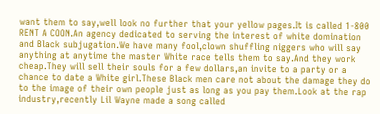want them to say,well look no further that your yellow pages.It is called 1-800 RENT A COON.An agency dedicated to serving the interest of white domination and Black subjugation.We have many fool,clown shuffling niggers who will say anything at anytime the master White race tells them to say.And they work cheap.They will sell their souls for a few dollars,an invite to a party or a chance to date a White girl.These Black men care not about the damage they do to the image of their own people just as long as you pay them.Look at the rap industry,recently Lil Wayne made a song called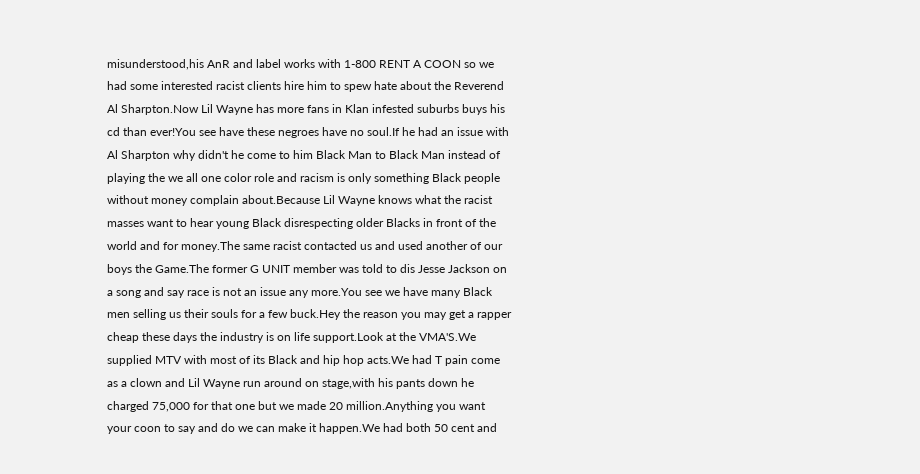misunderstood,his AnR and label works with 1-800 RENT A COON so we had some interested racist clients hire him to spew hate about the Reverend Al Sharpton.Now Lil Wayne has more fans in Klan infested suburbs buys his cd than ever!You see have these negroes have no soul.If he had an issue with Al Sharpton why didn't he come to him Black Man to Black Man instead of playing the we all one color role and racism is only something Black people without money complain about.Because Lil Wayne knows what the racist masses want to hear young Black disrespecting older Blacks in front of the world and for money.The same racist contacted us and used another of our boys the Game.The former G UNIT member was told to dis Jesse Jackson on a song and say race is not an issue any more.You see we have many Black men selling us their souls for a few buck.Hey the reason you may get a rapper cheap these days the industry is on life support.Look at the VMA'S.We supplied MTV with most of its Black and hip hop acts.We had T pain come as a clown and Lil Wayne run around on stage,with his pants down he charged 75,000 for that one but we made 20 million.Anything you want your coon to say and do we can make it happen.We had both 50 cent and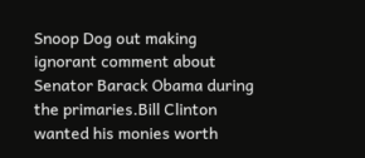Snoop Dog out making ignorant comment about Senator Barack Obama during the primaries.Bill Clinton wanted his monies worth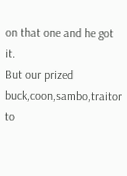on that one and he got it.
But our prized buck,coon,sambo,traitor to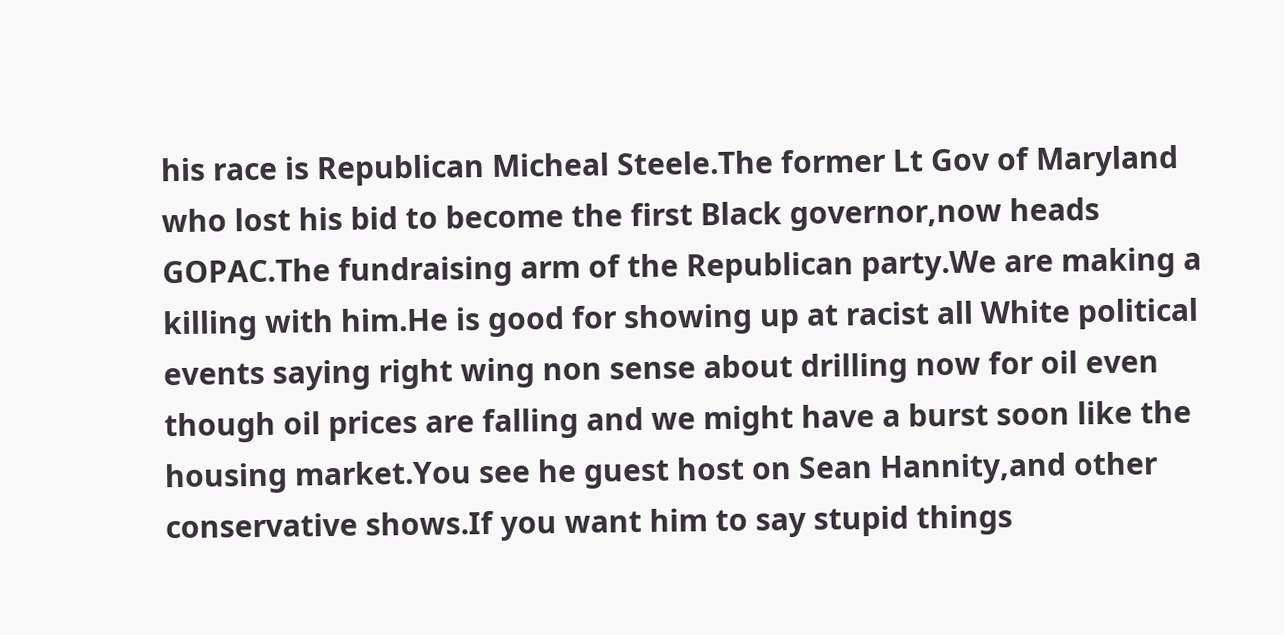his race is Republican Micheal Steele.The former Lt Gov of Maryland who lost his bid to become the first Black governor,now heads GOPAC.The fundraising arm of the Republican party.We are making a killing with him.He is good for showing up at racist all White political events saying right wing non sense about drilling now for oil even though oil prices are falling and we might have a burst soon like the housing market.You see he guest host on Sean Hannity,and other conservative shows.If you want him to say stupid things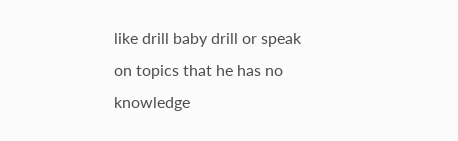like drill baby drill or speak on topics that he has no knowledge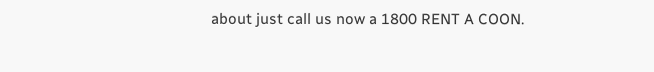about just call us now a 1800 RENT A COON.